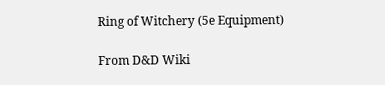Ring of Witchery (5e Equipment)

From D&D Wiki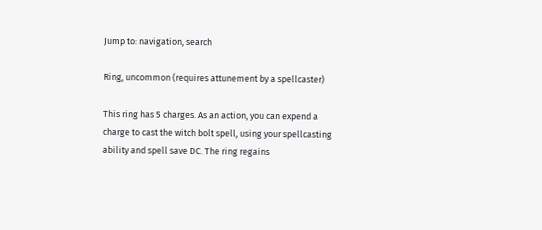Jump to: navigation, search

Ring, uncommon (requires attunement by a spellcaster)

This ring has 5 charges. As an action, you can expend a charge to cast the witch bolt spell, using your spellcasting ability and spell save DC. The ring regains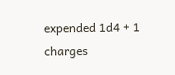expended 1d4 + 1 charges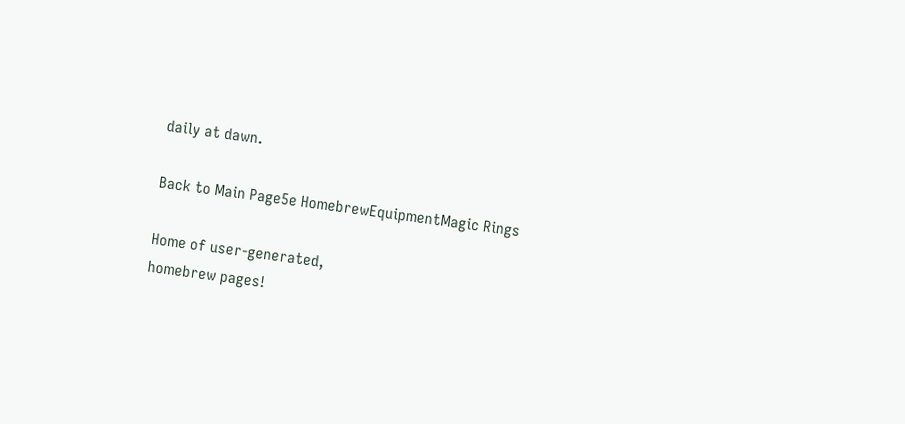daily at dawn.

Back to Main Page5e HomebrewEquipmentMagic Rings

Home of user-generated,
homebrew pages!